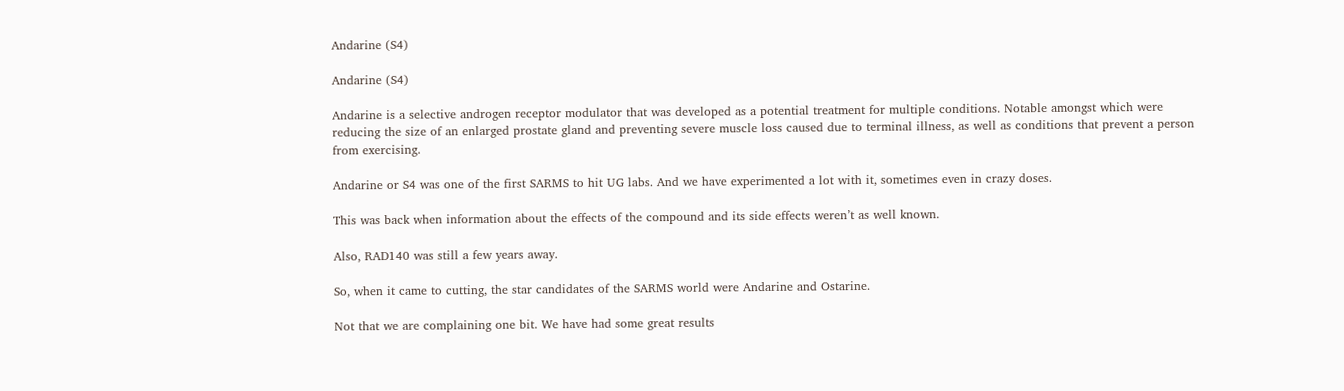Andarine (S4)

Andarine (S4)

Andarine is a selective androgen receptor modulator that was developed as a potential treatment for multiple conditions. Notable amongst which were reducing the size of an enlarged prostate gland and preventing severe muscle loss caused due to terminal illness, as well as conditions that prevent a person from exercising.

Andarine or S4 was one of the first SARMS to hit UG labs. And we have experimented a lot with it, sometimes even in crazy doses.

This was back when information about the effects of the compound and its side effects weren’t as well known.

Also, RAD140 was still a few years away.

So, when it came to cutting, the star candidates of the SARMS world were Andarine and Ostarine.

Not that we are complaining one bit. We have had some great results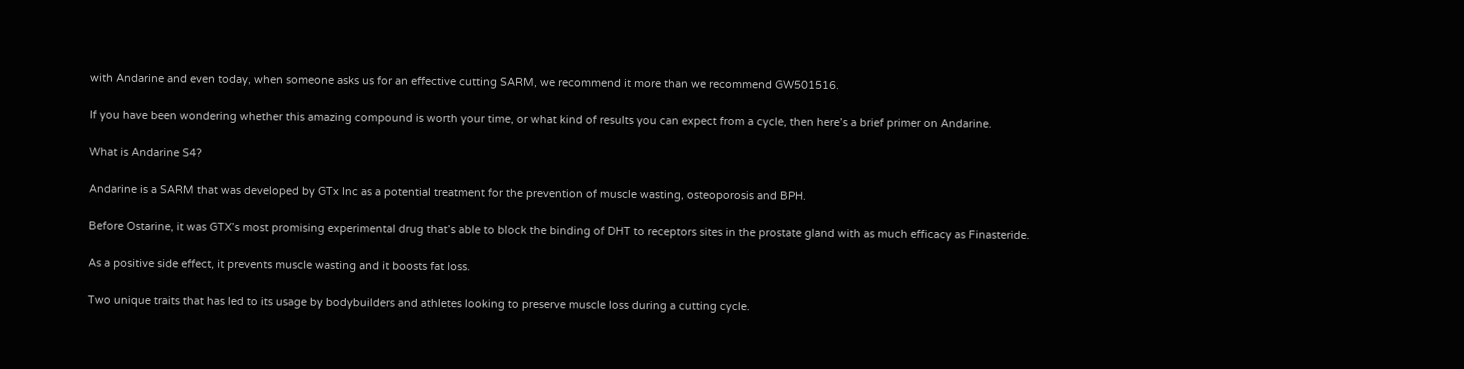with Andarine and even today, when someone asks us for an effective cutting SARM, we recommend it more than we recommend GW501516.

If you have been wondering whether this amazing compound is worth your time, or what kind of results you can expect from a cycle, then here’s a brief primer on Andarine.

What is Andarine S4?

Andarine is a SARM that was developed by GTx Inc as a potential treatment for the prevention of muscle wasting, osteoporosis and BPH.

Before Ostarine, it was GTX’s most promising experimental drug that’s able to block the binding of DHT to receptors sites in the prostate gland with as much efficacy as Finasteride.

As a positive side effect, it prevents muscle wasting and it boosts fat loss.

Two unique traits that has led to its usage by bodybuilders and athletes looking to preserve muscle loss during a cutting cycle.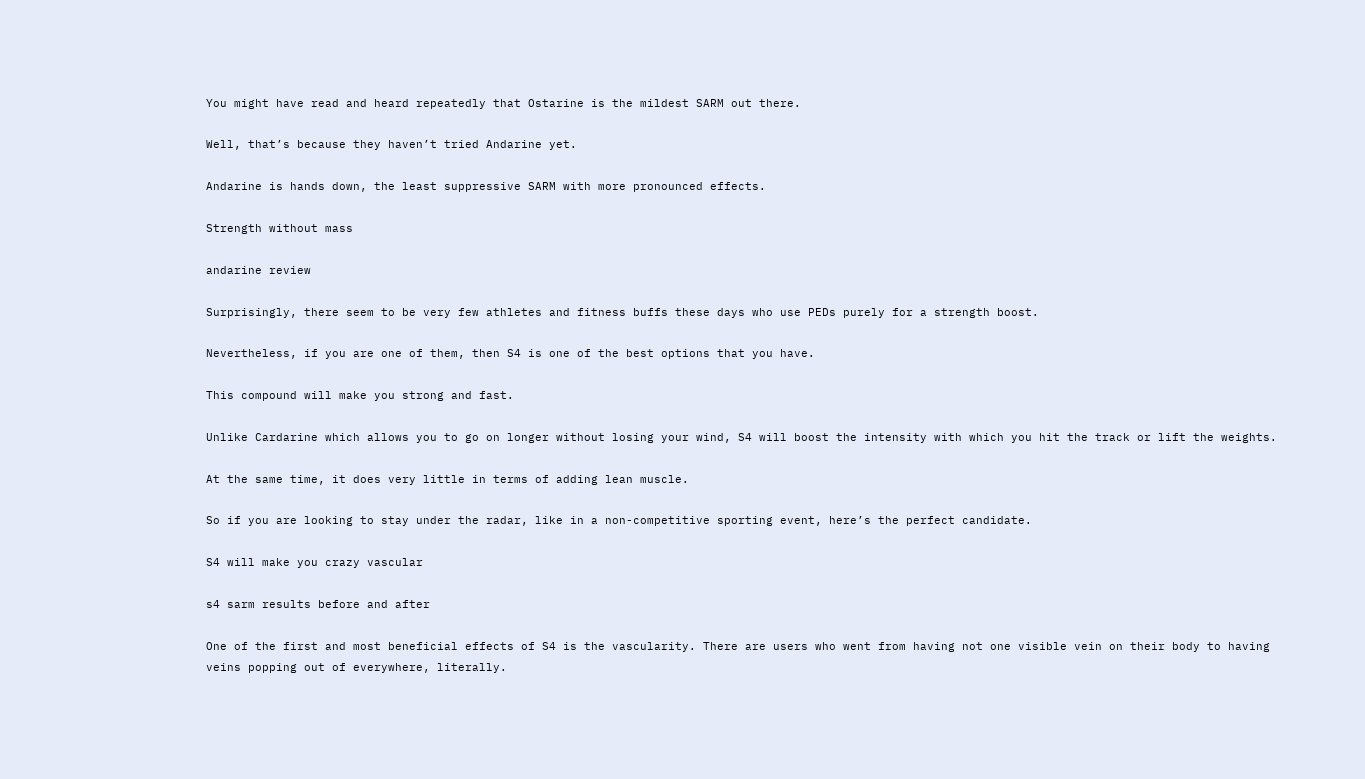You might have read and heard repeatedly that Ostarine is the mildest SARM out there.

Well, that’s because they haven’t tried Andarine yet.

Andarine is hands down, the least suppressive SARM with more pronounced effects.

Strength without mass

andarine review

Surprisingly, there seem to be very few athletes and fitness buffs these days who use PEDs purely for a strength boost.

Nevertheless, if you are one of them, then S4 is one of the best options that you have.

This compound will make you strong and fast.

Unlike Cardarine which allows you to go on longer without losing your wind, S4 will boost the intensity with which you hit the track or lift the weights.

At the same time, it does very little in terms of adding lean muscle.

So if you are looking to stay under the radar, like in a non-competitive sporting event, here’s the perfect candidate.

S4 will make you crazy vascular

s4 sarm results before and after

One of the first and most beneficial effects of S4 is the vascularity. There are users who went from having not one visible vein on their body to having veins popping out of everywhere, literally.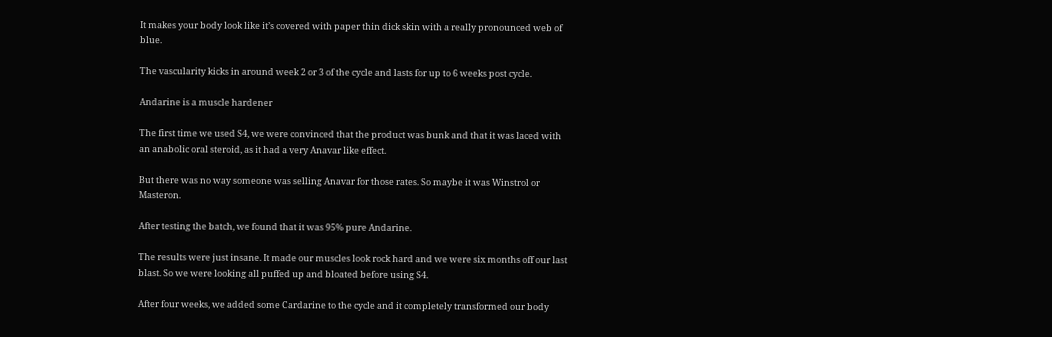It makes your body look like it’s covered with paper thin dick skin with a really pronounced web of blue.

The vascularity kicks in around week 2 or 3 of the cycle and lasts for up to 6 weeks post cycle.

Andarine is a muscle hardener

The first time we used S4, we were convinced that the product was bunk and that it was laced with an anabolic oral steroid, as it had a very Anavar like effect.

But there was no way someone was selling Anavar for those rates. So maybe it was Winstrol or Masteron.

After testing the batch, we found that it was 95% pure Andarine.

The results were just insane. It made our muscles look rock hard and we were six months off our last blast. So we were looking all puffed up and bloated before using S4.

After four weeks, we added some Cardarine to the cycle and it completely transformed our body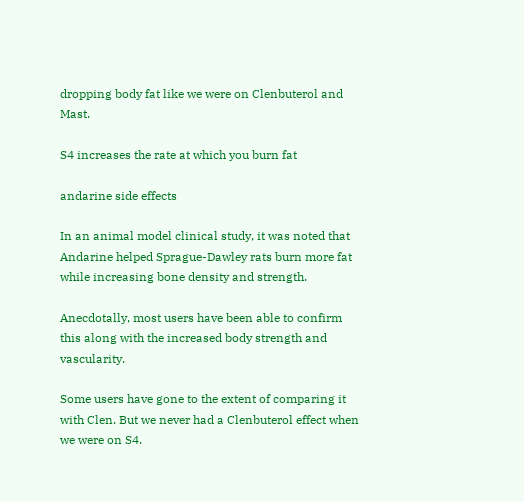dropping body fat like we were on Clenbuterol and Mast.

S4 increases the rate at which you burn fat

andarine side effects

In an animal model clinical study, it was noted that Andarine helped Sprague-Dawley rats burn more fat while increasing bone density and strength.

Anecdotally, most users have been able to confirm this along with the increased body strength and vascularity.

Some users have gone to the extent of comparing it with Clen. But we never had a Clenbuterol effect when we were on S4.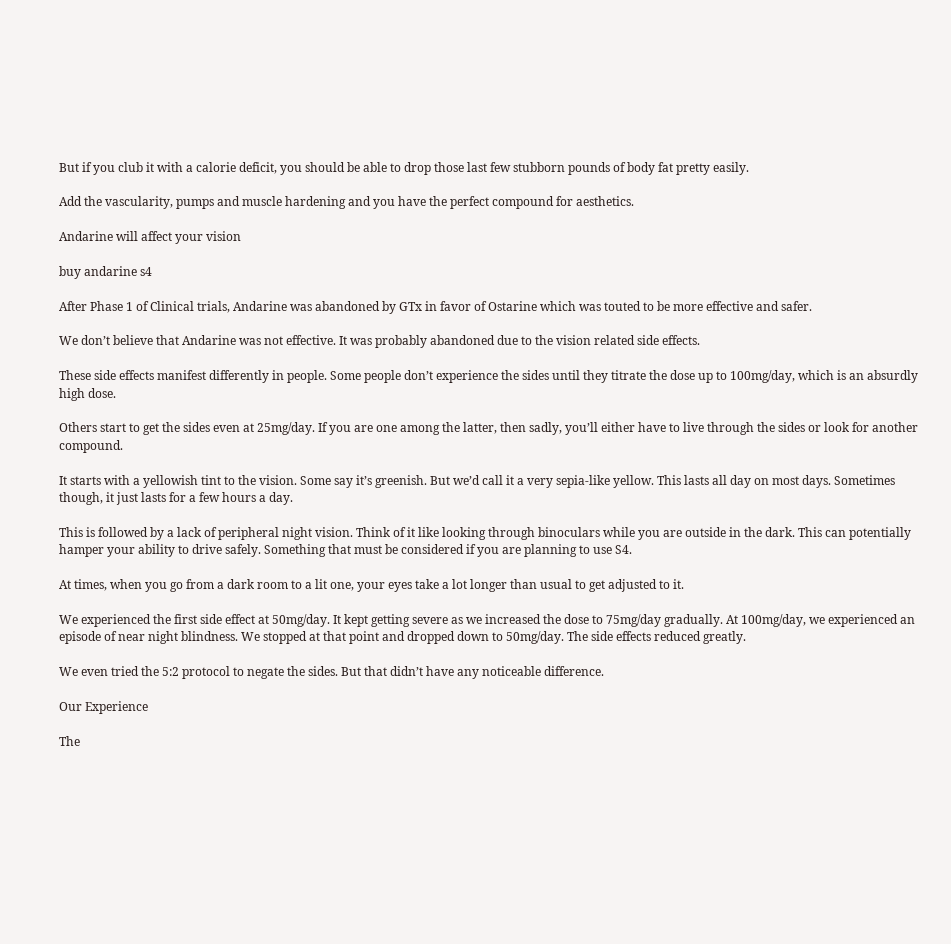But if you club it with a calorie deficit, you should be able to drop those last few stubborn pounds of body fat pretty easily.

Add the vascularity, pumps and muscle hardening and you have the perfect compound for aesthetics.

Andarine will affect your vision

buy andarine s4

After Phase 1 of Clinical trials, Andarine was abandoned by GTx in favor of Ostarine which was touted to be more effective and safer.

We don’t believe that Andarine was not effective. It was probably abandoned due to the vision related side effects.

These side effects manifest differently in people. Some people don’t experience the sides until they titrate the dose up to 100mg/day, which is an absurdly high dose.

Others start to get the sides even at 25mg/day. If you are one among the latter, then sadly, you’ll either have to live through the sides or look for another compound.

It starts with a yellowish tint to the vision. Some say it’s greenish. But we’d call it a very sepia-like yellow. This lasts all day on most days. Sometimes though, it just lasts for a few hours a day.

This is followed by a lack of peripheral night vision. Think of it like looking through binoculars while you are outside in the dark. This can potentially hamper your ability to drive safely. Something that must be considered if you are planning to use S4.

At times, when you go from a dark room to a lit one, your eyes take a lot longer than usual to get adjusted to it.

We experienced the first side effect at 50mg/day. It kept getting severe as we increased the dose to 75mg/day gradually. At 100mg/day, we experienced an episode of near night blindness. We stopped at that point and dropped down to 50mg/day. The side effects reduced greatly.

We even tried the 5:2 protocol to negate the sides. But that didn’t have any noticeable difference.

Our Experience

The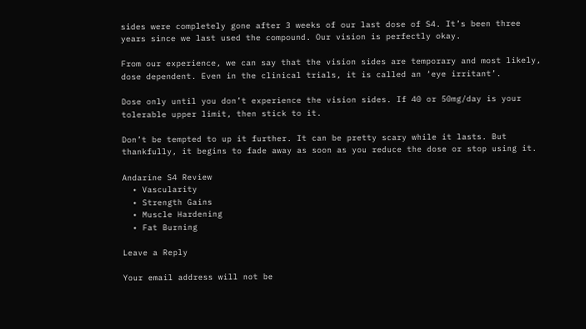sides were completely gone after 3 weeks of our last dose of S4. It’s been three years since we last used the compound. Our vision is perfectly okay.

From our experience, we can say that the vision sides are temporary and most likely, dose dependent. Even in the clinical trials, it is called an ‘eye irritant’.

Dose only until you don’t experience the vision sides. If 40 or 50mg/day is your tolerable upper limit, then stick to it.

Don’t be tempted to up it further. It can be pretty scary while it lasts. But thankfully, it begins to fade away as soon as you reduce the dose or stop using it.

Andarine S4 Review
  • Vascularity
  • Strength Gains
  • Muscle Hardening
  • Fat Burning

Leave a Reply

Your email address will not be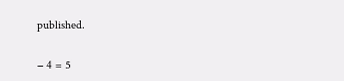published.

− 4 = 5